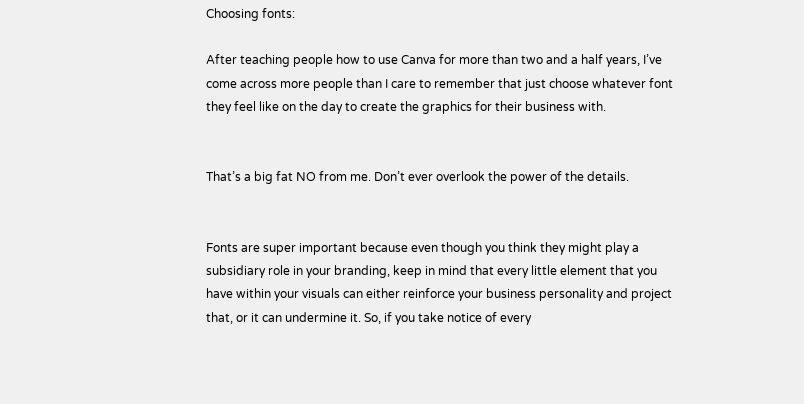Choosing fonts:

After teaching people how to use Canva for more than two and a half years, I’ve come across more people than I care to remember that just choose whatever font they feel like on the day to create the graphics for their business with.


That’s a big fat NO from me. Don’t ever overlook the power of the details.


Fonts are super important because even though you think they might play a subsidiary role in your branding, keep in mind that every little element that you have within your visuals can either reinforce your business personality and project that, or it can undermine it. So, if you take notice of every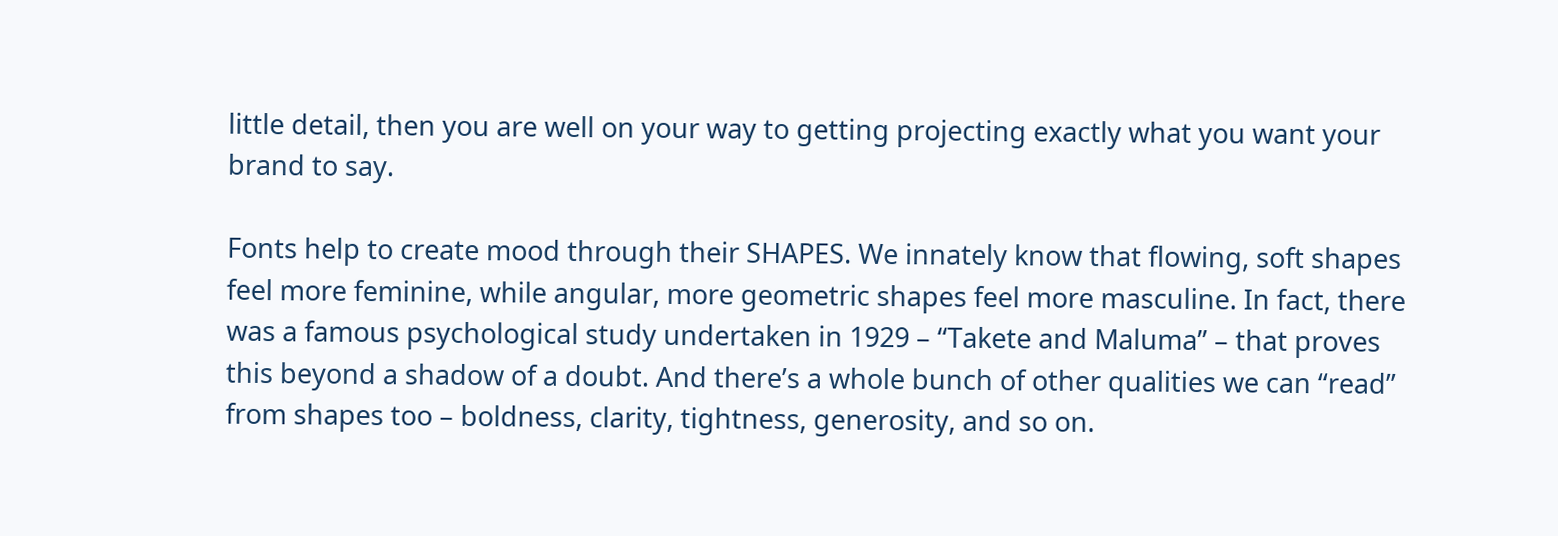little detail, then you are well on your way to getting projecting exactly what you want your brand to say.

Fonts help to create mood through their SHAPES. We innately know that flowing, soft shapes feel more feminine, while angular, more geometric shapes feel more masculine. In fact, there was a famous psychological study undertaken in 1929 – “Takete and Maluma” – that proves this beyond a shadow of a doubt. And there’s a whole bunch of other qualities we can “read” from shapes too – boldness, clarity, tightness, generosity, and so on.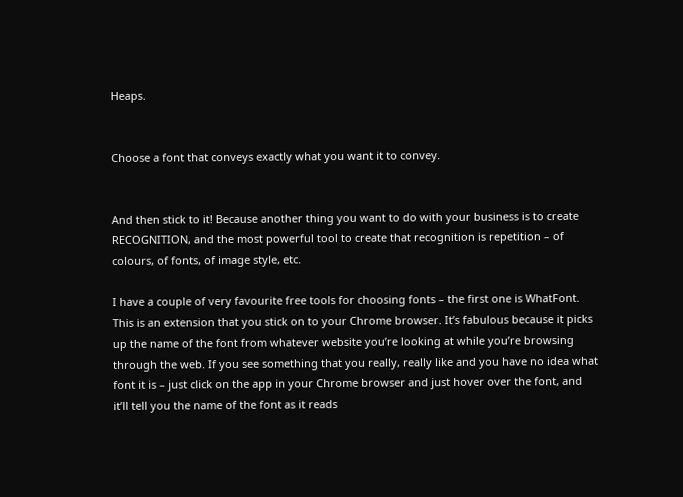Heaps.


Choose a font that conveys exactly what you want it to convey.


And then stick to it! Because another thing you want to do with your business is to create RECOGNITION, and the most powerful tool to create that recognition is repetition – of colours, of fonts, of image style, etc.

I have a couple of very favourite free tools for choosing fonts – the first one is WhatFont.  This is an extension that you stick on to your Chrome browser. It’s fabulous because it picks up the name of the font from whatever website you’re looking at while you’re browsing through the web. If you see something that you really, really like and you have no idea what font it is – just click on the app in your Chrome browser and just hover over the font, and it’ll tell you the name of the font as it reads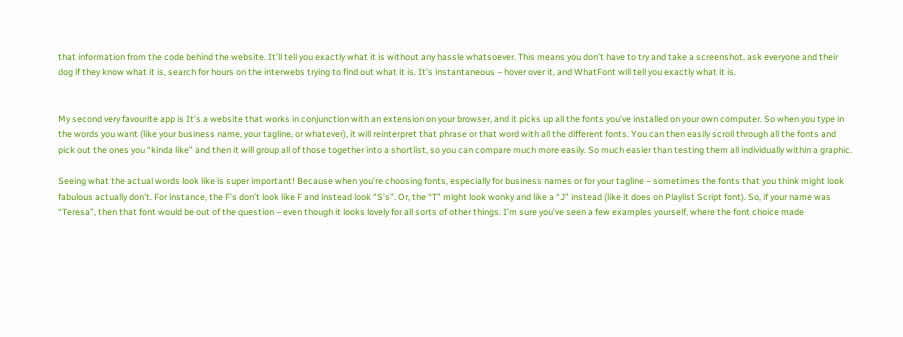that information from the code behind the website. It’ll tell you exactly what it is without any hassle whatsoever. This means you don’t have to try and take a screenshot, ask everyone and their dog if they know what it is, search for hours on the interwebs trying to find out what it is. It’s instantaneous – hover over it, and WhatFont will tell you exactly what it is.


My second very favourite app is It’s a website that works in conjunction with an extension on your browser, and it picks up all the fonts you’ve installed on your own computer. So when you type in the words you want (like your business name, your tagline, or whatever), it will reinterpret that phrase or that word with all the different fonts. You can then easily scroll through all the fonts and pick out the ones you “kinda like” and then it will group all of those together into a shortlist, so you can compare much more easily. So much easier than testing them all individually within a graphic.

Seeing what the actual words look like is super important! Because when you’re choosing fonts, especially for business names or for your tagline – sometimes the fonts that you think might look fabulous actually don’t. For instance, the F’s don’t look like F and instead look “S’s”. Or, the “T” might look wonky and like a “J” instead (like it does on Playlist Script font). So, if your name was “Teresa”, then that font would be out of the question – even though it looks lovely for all sorts of other things. I’m sure you’ve seen a few examples yourself, where the font choice made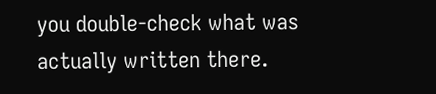you double-check what was actually written there.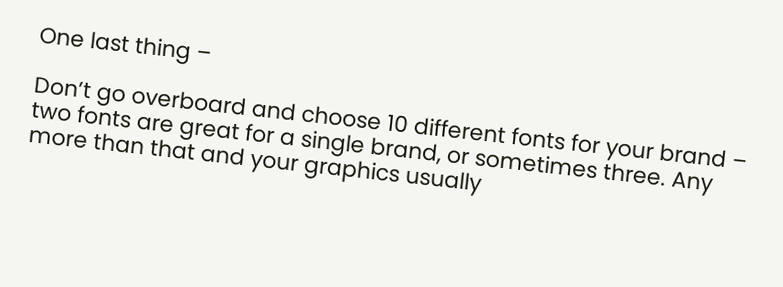One last thing –

Don’t go overboard and choose 10 different fonts for your brand – two fonts are great for a single brand, or sometimes three. Any more than that and your graphics usually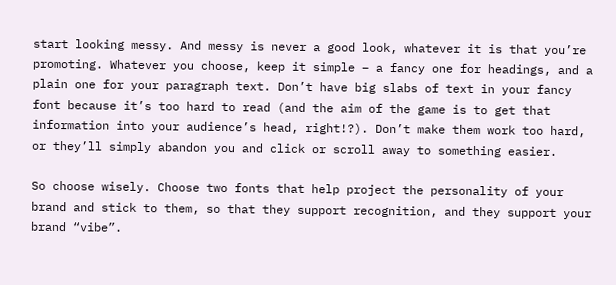start looking messy. And messy is never a good look, whatever it is that you’re promoting. Whatever you choose, keep it simple – a fancy one for headings, and a plain one for your paragraph text. Don’t have big slabs of text in your fancy font because it’s too hard to read (and the aim of the game is to get that information into your audience’s head, right!?). Don’t make them work too hard, or they’ll simply abandon you and click or scroll away to something easier.

So choose wisely. Choose two fonts that help project the personality of your brand and stick to them, so that they support recognition, and they support your brand “vibe”.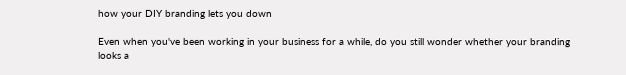how your DIY branding lets you down

Even when you've been working in your business for a while, do you still wonder whether your branding looks a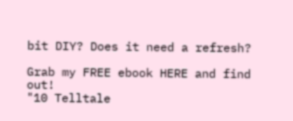bit DIY? Does it need a refresh?

Grab my FREE ebook HERE and find out!
"10 Telltale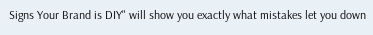Signs Your Brand is DIY" will show you exactly what mistakes let you down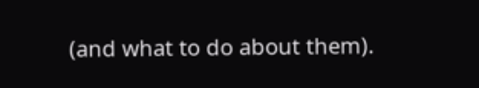(and what to do about them).